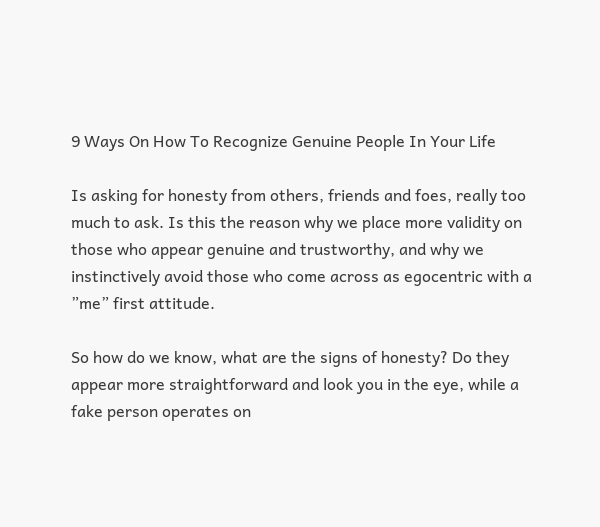9 Ways On How To Recognize Genuine People In Your Life

Is asking for honesty from others, friends and foes, really too much to ask. Is this the reason why we place more validity on those who appear genuine and trustworthy, and why we instinctively avoid those who come across as egocentric with a ”me” first attitude.

So how do we know, what are the signs of honesty? Do they appear more straightforward and look you in the eye, while a fake person operates on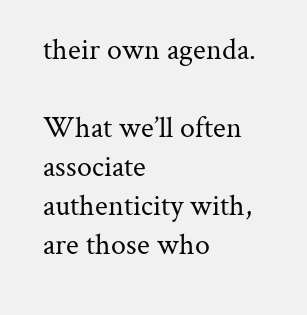their own agenda.

What we’ll often associate authenticity with, are those who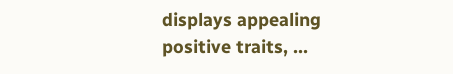displays appealing positive traits, …